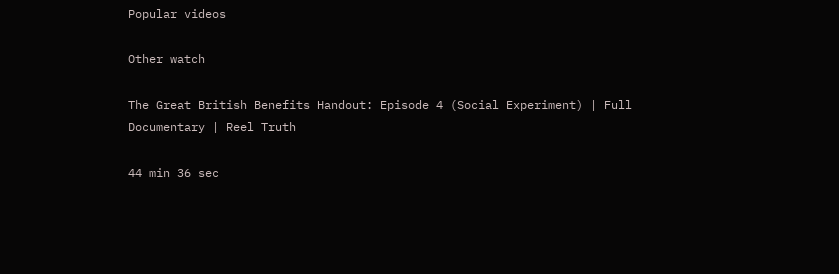Popular videos

Other watch

The Great British Benefits Handout: Episode 4 (Social Experiment) | Full Documentary | Reel Truth

44 min 36 sec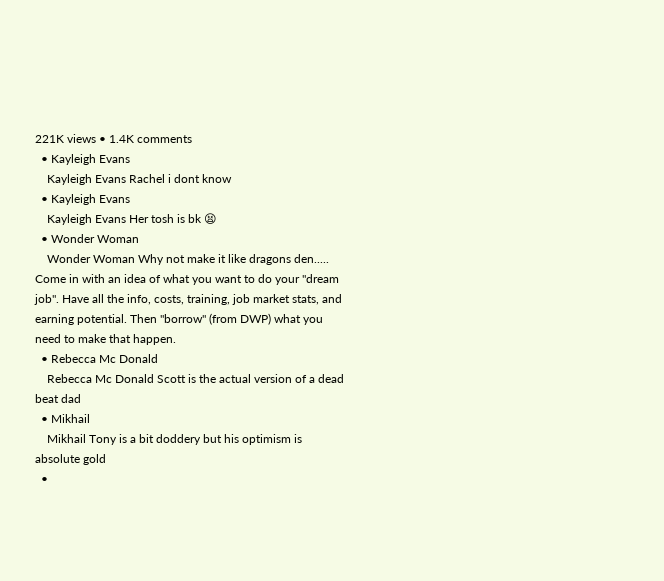221K views • 1.4K comments
  • Kayleigh Evans
    Kayleigh Evans Rachel i dont know
  • Kayleigh Evans
    Kayleigh Evans Her tosh is bk 😫
  • Wonder Woman
    Wonder Woman Why not make it like dragons den..... Come in with an idea of what you want to do your "dream job". Have all the info, costs, training, job market stats, and earning potential. Then "borrow" (from DWP) what you need to make that happen.
  • Rebecca Mc Donald
    Rebecca Mc Donald Scott is the actual version of a dead beat dad
  • Mikhail
    Mikhail Tony is a bit doddery but his optimism is absolute gold
  •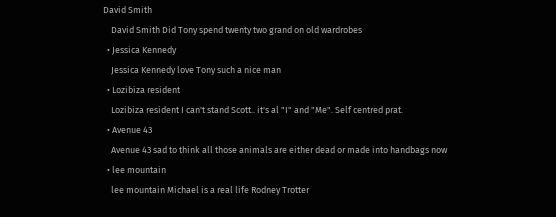David Smith
    David Smith Did Tony spend twenty two grand on old wardrobes
  • Jessica Kennedy
    Jessica Kennedy love Tony such a nice man
  • Lozibiza resident
    Lozibiza resident I can't stand Scott.. it's al "I" and "Me". Self centred prat.
  • Avenue 43
    Avenue 43 sad to think all those animals are either dead or made into handbags now
  • lee mountain
    lee mountain Michael is a real life Rodney Trotter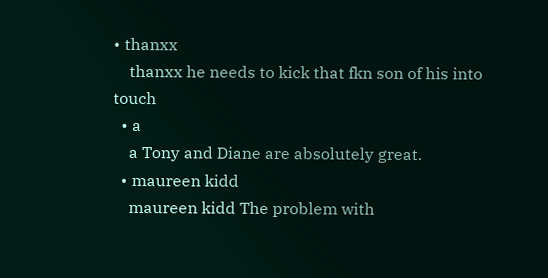• thanxx
    thanxx he needs to kick that fkn son of his into touch
  • a
    a Tony and Diane are absolutely great.
  • maureen kidd
    maureen kidd The problem with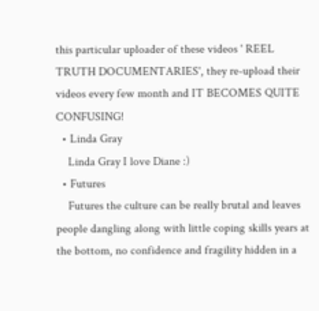this particular uploader of these videos ' REEL TRUTH DOCUMENTARIES', they re-upload their videos every few month and IT BECOMES QUITE CONFUSING!
  • Linda Gray
    Linda Gray I love Diane :)
  • Futures
    Futures the culture can be really brutal and leaves people dangling along with little coping skills years at the bottom, no confidence and fragility hidden in a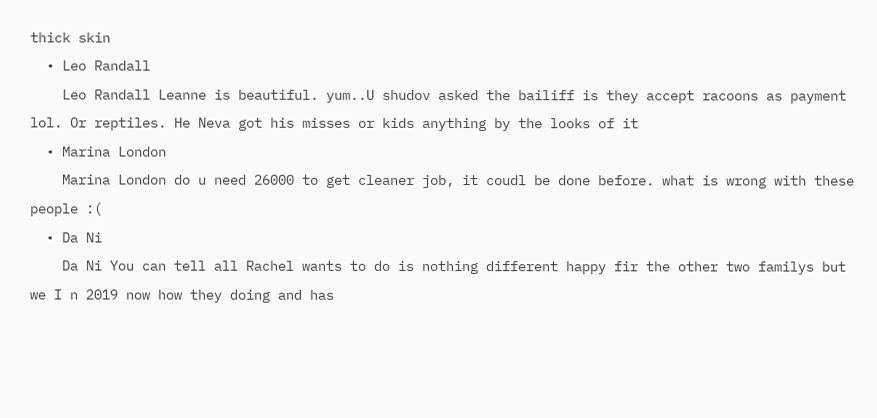thick skin
  • Leo Randall
    Leo Randall Leanne is beautiful. yum..U shudov asked the bailiff is they accept racoons as payment lol. Or reptiles. He Neva got his misses or kids anything by the looks of it
  • Marina London
    Marina London do u need 26000 to get cleaner job, it coudl be done before. what is wrong with these people :(
  • Da Ni
    Da Ni You can tell all Rachel wants to do is nothing different happy fir the other two familys but we I n 2019 now how they doing and has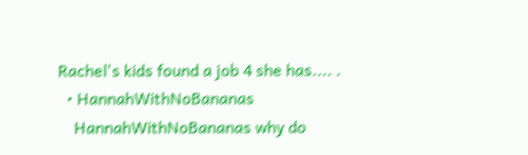Rachel's kids found a job 4 she has.... .
  • HannahWithNoBananas
    HannahWithNoBananas why do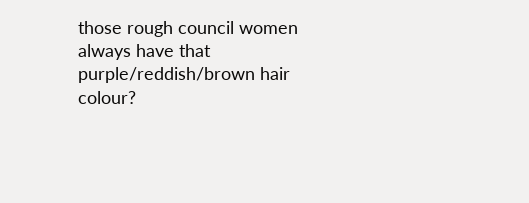those rough council women always have that purple/reddish/brown hair colour?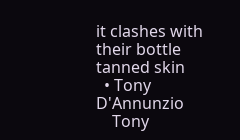it clashes with their bottle tanned skin
  • Tony D'Annunzio
    Tony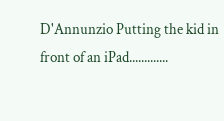D'Annunzio Putting the kid in front of an iPad.............